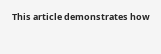This article demonstrates how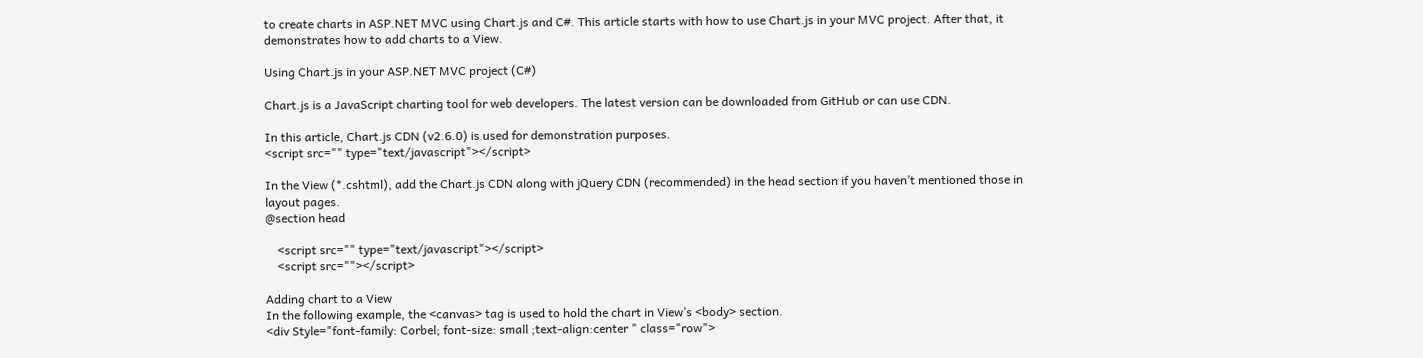to create charts in ASP.NET MVC using Chart.js and C#. This article starts with how to use Chart.js in your MVC project. After that, it demonstrates how to add charts to a View.

Using Chart.js in your ASP.NET MVC project (C#)

Chart.js is a JavaScript charting tool for web developers. The latest version can be downloaded from GitHub or can use CDN.

In this article, Chart.js CDN (v2.6.0) is used for demonstration purposes.
<script src="" type="text/javascript"></script>

In the View (*.cshtml), add the Chart.js CDN along with jQuery CDN (recommended) in the head section if you haven’t mentioned those in layout pages.
@section head

    <script src="" type="text/javascript"></script>
    <script src=""></script>

Adding chart to a View
In the following example, the <canvas> tag is used to hold the chart in View’s <body> section.
<div Style="font-family: Corbel; font-size: small ;text-align:center " class="row">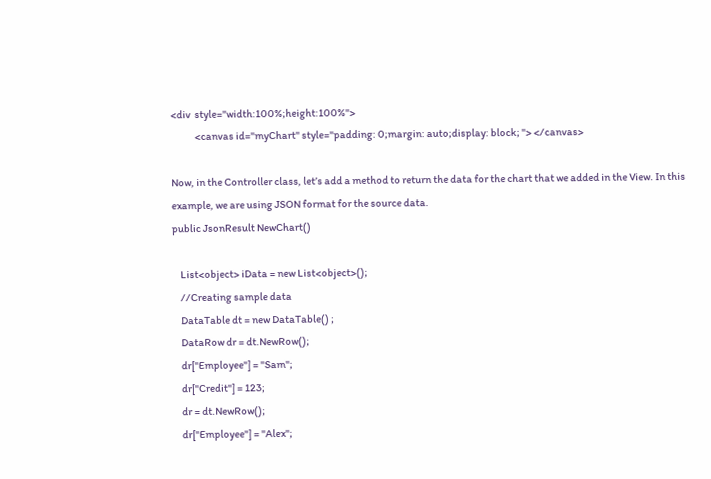<div  style="width:100%;height:100%">
            <canvas id="myChart" style="padding: 0;margin: auto;display: block; "> </canvas>

Now, in the Controller class, let’s add a method to return the data for the chart that we added in the View. In this example, we are using JSON format for the source data.
public JsonResult NewChart()

    List<object> iData = new List<object>();
    //Creating sample data
    DataTable dt = new DataTable() ;
    DataRow dr = dt.NewRow();
    dr["Employee"] = "Sam";
    dr["Credit"] = 123;
    dr = dt.NewRow();
    dr["Employee"] = "Alex";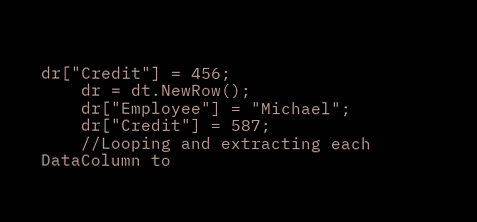dr["Credit"] = 456;
    dr = dt.NewRow();
    dr["Employee"] = "Michael";
    dr["Credit"] = 587;
    //Looping and extracting each DataColumn to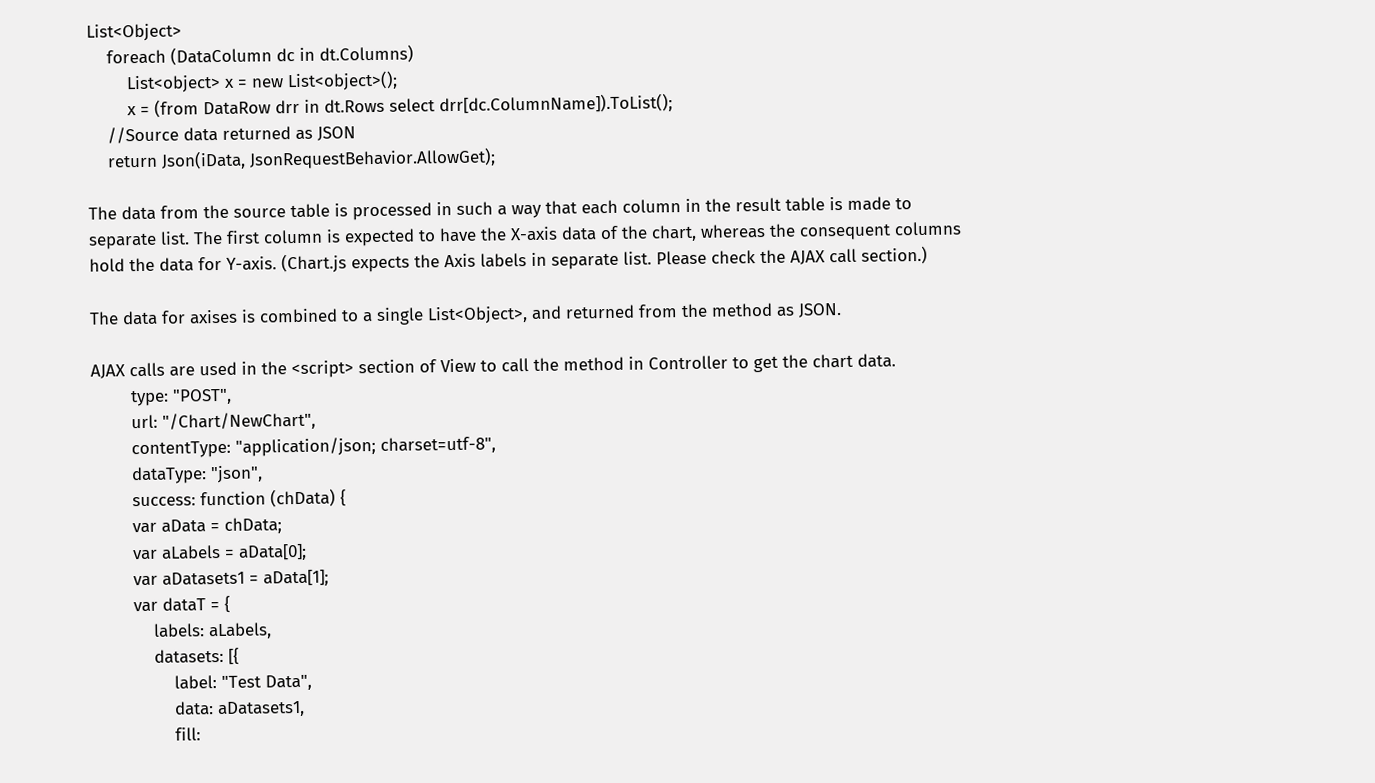List<Object>
    foreach (DataColumn dc in dt.Columns)
        List<object> x = new List<object>();
        x = (from DataRow drr in dt.Rows select drr[dc.ColumnName]).ToList();
    //Source data returned as JSON
    return Json(iData, JsonRequestBehavior.AllowGet);

The data from the source table is processed in such a way that each column in the result table is made to separate list. The first column is expected to have the X-axis data of the chart, whereas the consequent columns hold the data for Y-axis. (Chart.js expects the Axis labels in separate list. Please check the AJAX call section.)

The data for axises is combined to a single List<Object>, and returned from the method as JSON.

AJAX calls are used in the <script> section of View to call the method in Controller to get the chart data.
        type: "POST",
        url: "/Chart/NewChart",
        contentType: "application/json; charset=utf-8",
        dataType: "json",
        success: function (chData) {
        var aData = chData;
        var aLabels = aData[0];
        var aDatasets1 = aData[1];
        var dataT = {
            labels: aLabels,
            datasets: [{
                label: "Test Data",
                data: aDatasets1,
                fill: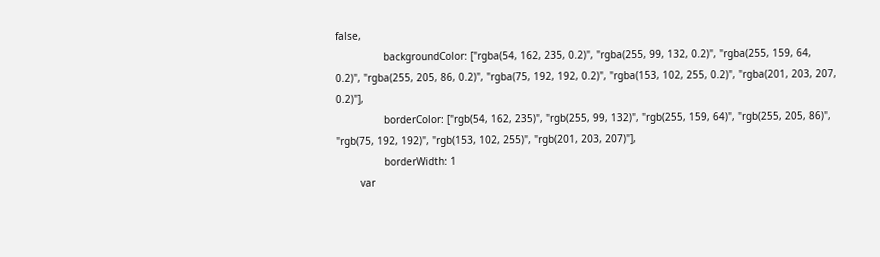false,
                backgroundColor: ["rgba(54, 162, 235, 0.2)", "rgba(255, 99, 132, 0.2)", "rgba(255, 159, 64, 0.2)", "rgba(255, 205, 86, 0.2)", "rgba(75, 192, 192, 0.2)", "rgba(153, 102, 255, 0.2)", "rgba(201, 203, 207, 0.2)"],
                borderColor: ["rgb(54, 162, 235)", "rgb(255, 99, 132)", "rgb(255, 159, 64)", "rgb(255, 205, 86)", "rgb(75, 192, 192)", "rgb(153, 102, 255)", "rgb(201, 203, 207)"],
                borderWidth: 1
        var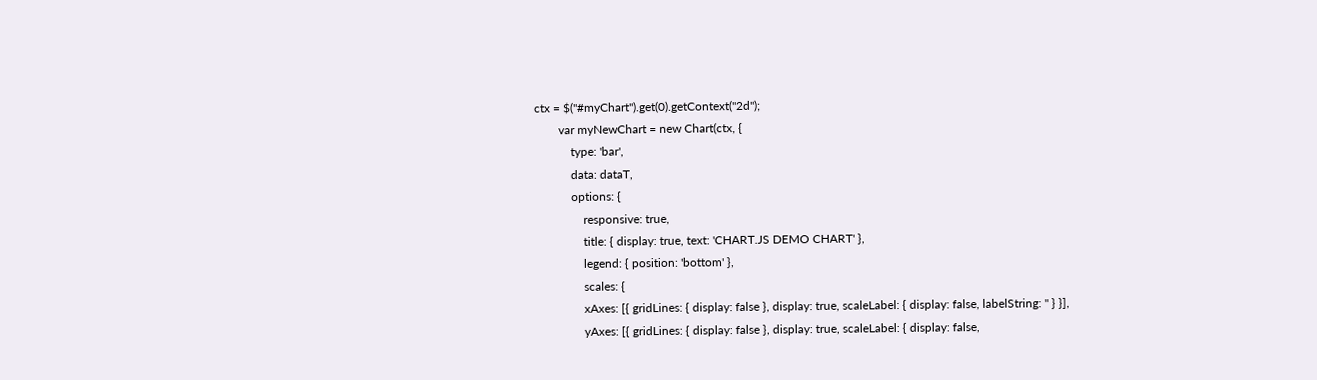ctx = $("#myChart").get(0).getContext("2d");
        var myNewChart = new Chart(ctx, {
            type: 'bar',
            data: dataT,
            options: {
                responsive: true,
                title: { display: true, text: 'CHART.JS DEMO CHART' },
                legend: { position: 'bottom' },
                scales: {
                xAxes: [{ gridLines: { display: false }, display: true, scaleLabel: { display: false, labelString: '' } }],
                yAxes: [{ gridLines: { display: false }, display: true, scaleLabel: { display: false,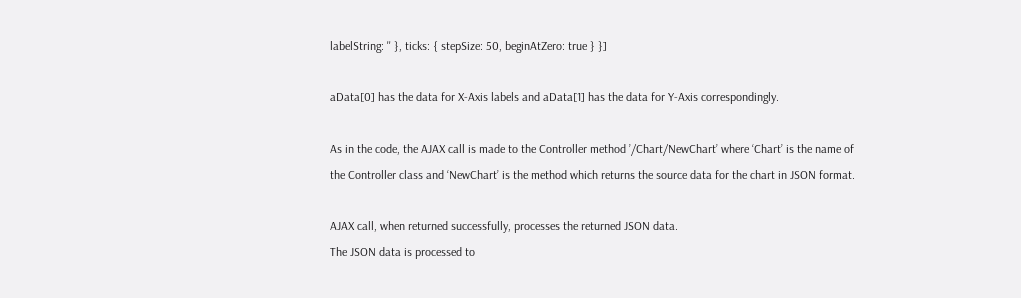labelString: '' }, ticks: { stepSize: 50, beginAtZero: true } }]

aData[0] has the data for X-Axis labels and aData[1] has the data for Y-Axis correspondingly.

As in the code, the AJAX call is made to the Controller method ’/Chart/NewChart’ where ‘Chart’ is the name of the Controller class and ‘NewChart’ is the method which returns the source data for the chart in JSON format.

AJAX call, when returned successfully, processes the returned JSON data.
The JSON data is processed to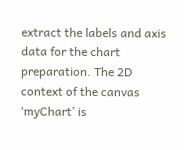extract the labels and axis data for the chart preparation. The 2D context of the canvas ‘myChart’ is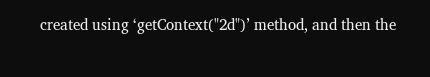created using ‘getContext("2d")’ method, and then the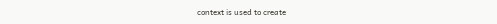context is used to create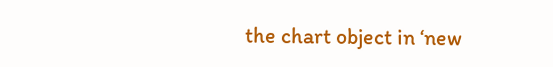the chart object in ‘new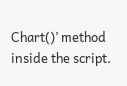Chart()’ method inside the script.